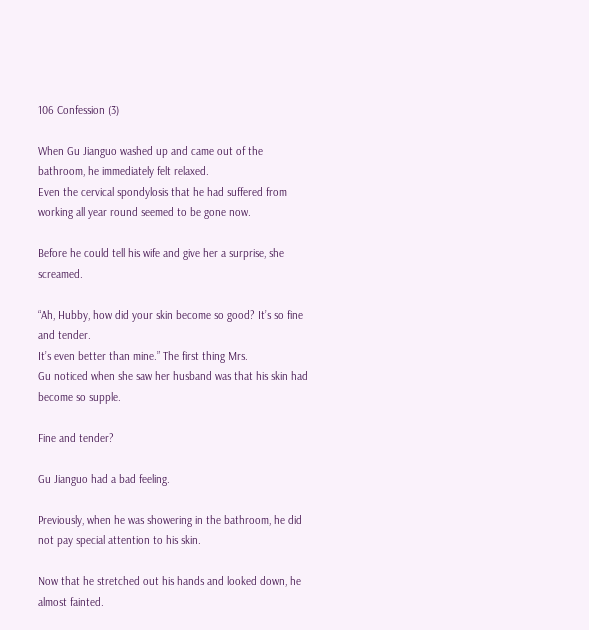106 Confession (3)

When Gu Jianguo washed up and came out of the bathroom, he immediately felt relaxed.
Even the cervical spondylosis that he had suffered from working all year round seemed to be gone now.

Before he could tell his wife and give her a surprise, she screamed.

“Ah, Hubby, how did your skin become so good? It’s so fine and tender.
It’s even better than mine.” The first thing Mrs.
Gu noticed when she saw her husband was that his skin had become so supple.

Fine and tender?

Gu Jianguo had a bad feeling.

Previously, when he was showering in the bathroom, he did not pay special attention to his skin.

Now that he stretched out his hands and looked down, he almost fainted.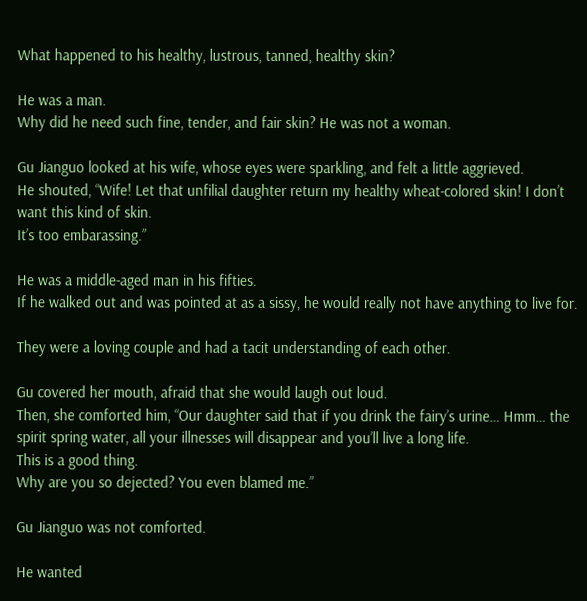What happened to his healthy, lustrous, tanned, healthy skin?

He was a man.
Why did he need such fine, tender, and fair skin? He was not a woman.

Gu Jianguo looked at his wife, whose eyes were sparkling, and felt a little aggrieved.
He shouted, “Wife! Let that unfilial daughter return my healthy wheat-colored skin! I don’t want this kind of skin.
It’s too embarassing.”

He was a middle-aged man in his fifties.
If he walked out and was pointed at as a sissy, he would really not have anything to live for.

They were a loving couple and had a tacit understanding of each other.

Gu covered her mouth, afraid that she would laugh out loud.
Then, she comforted him, “Our daughter said that if you drink the fairy’s urine… Hmm… the spirit spring water, all your illnesses will disappear and you’ll live a long life.
This is a good thing.
Why are you so dejected? You even blamed me.”

Gu Jianguo was not comforted.

He wanted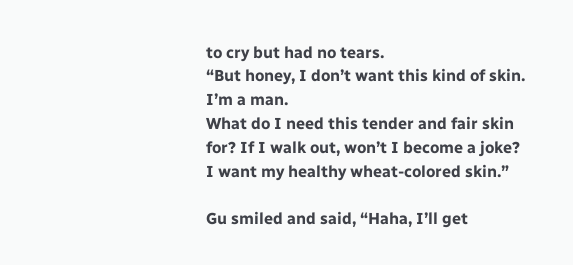to cry but had no tears.
“But honey, I don’t want this kind of skin.
I’m a man.
What do I need this tender and fair skin for? If I walk out, won’t I become a joke? I want my healthy wheat-colored skin.”

Gu smiled and said, “Haha, I’ll get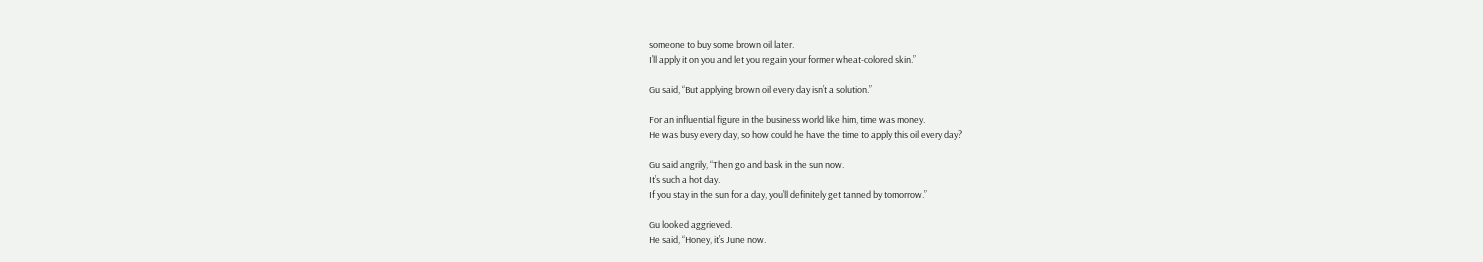someone to buy some brown oil later.
I’ll apply it on you and let you regain your former wheat-colored skin.”

Gu said, “But applying brown oil every day isn’t a solution.”

For an influential figure in the business world like him, time was money.
He was busy every day, so how could he have the time to apply this oil every day?

Gu said angrily, “Then go and bask in the sun now.
It’s such a hot day.
If you stay in the sun for a day, you’ll definitely get tanned by tomorrow.”

Gu looked aggrieved.
He said, “Honey, it’s June now.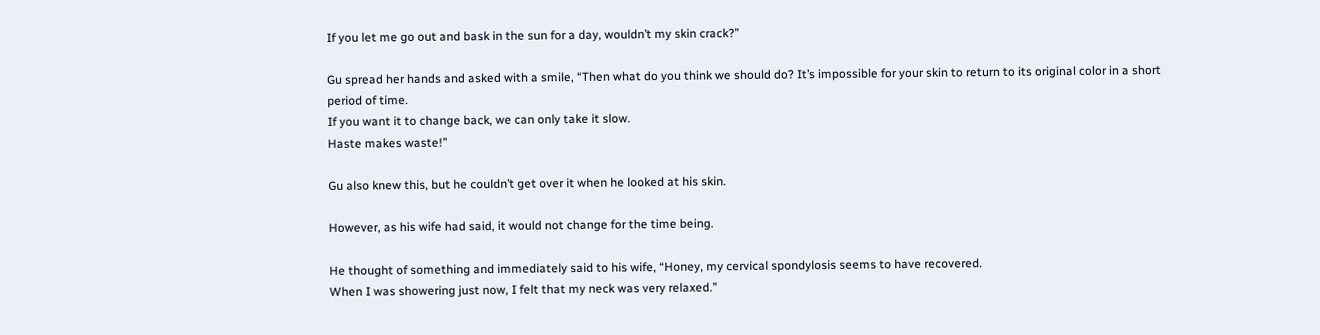If you let me go out and bask in the sun for a day, wouldn’t my skin crack?”

Gu spread her hands and asked with a smile, “Then what do you think we should do? It’s impossible for your skin to return to its original color in a short period of time.
If you want it to change back, we can only take it slow.
Haste makes waste!”

Gu also knew this, but he couldn’t get over it when he looked at his skin.

However, as his wife had said, it would not change for the time being.

He thought of something and immediately said to his wife, “Honey, my cervical spondylosis seems to have recovered.
When I was showering just now, I felt that my neck was very relaxed.”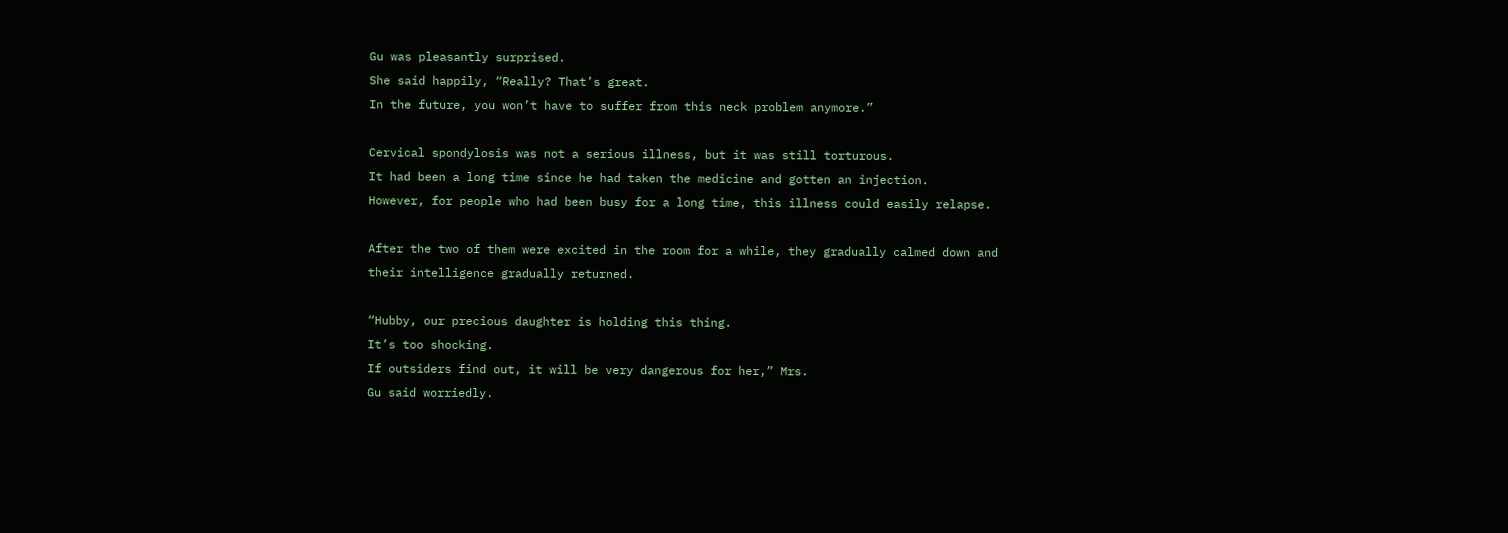Gu was pleasantly surprised.
She said happily, “Really? That’s great.
In the future, you won’t have to suffer from this neck problem anymore.”

Cervical spondylosis was not a serious illness, but it was still torturous.
It had been a long time since he had taken the medicine and gotten an injection.
However, for people who had been busy for a long time, this illness could easily relapse.

After the two of them were excited in the room for a while, they gradually calmed down and their intelligence gradually returned.

“Hubby, our precious daughter is holding this thing.
It’s too shocking.
If outsiders find out, it will be very dangerous for her,” Mrs.
Gu said worriedly.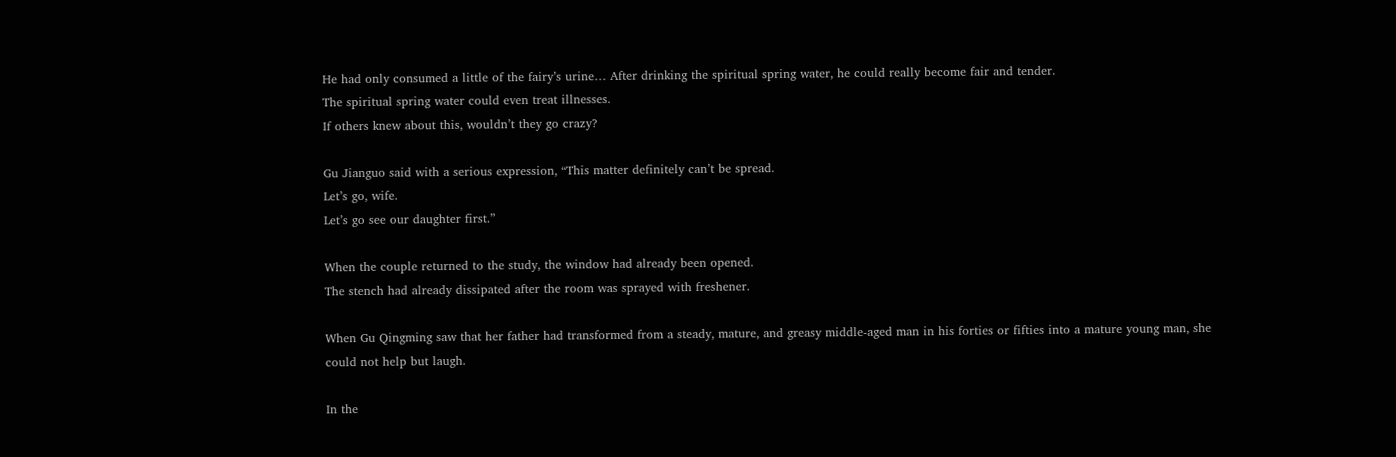He had only consumed a little of the fairy’s urine… After drinking the spiritual spring water, he could really become fair and tender.
The spiritual spring water could even treat illnesses.
If others knew about this, wouldn’t they go crazy?

Gu Jianguo said with a serious expression, “This matter definitely can’t be spread.
Let’s go, wife.
Let’s go see our daughter first.”

When the couple returned to the study, the window had already been opened.
The stench had already dissipated after the room was sprayed with freshener.

When Gu Qingming saw that her father had transformed from a steady, mature, and greasy middle-aged man in his forties or fifties into a mature young man, she could not help but laugh.

In the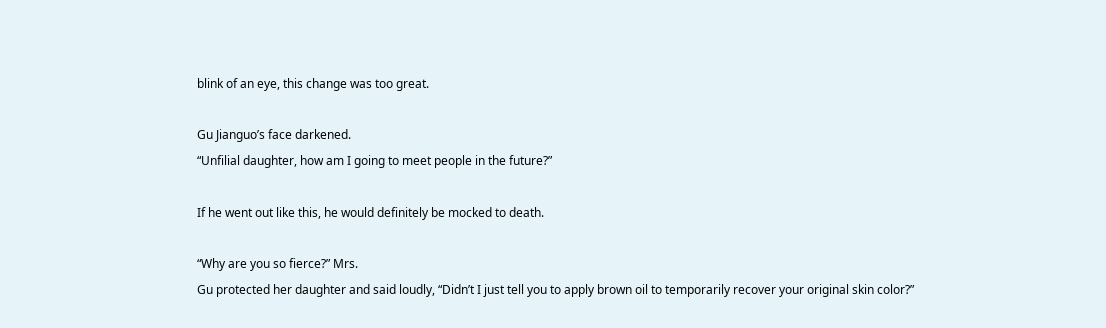blink of an eye, this change was too great.

Gu Jianguo’s face darkened.
“Unfilial daughter, how am I going to meet people in the future?”

If he went out like this, he would definitely be mocked to death.

“Why are you so fierce?” Mrs.
Gu protected her daughter and said loudly, “Didn’t I just tell you to apply brown oil to temporarily recover your original skin color?”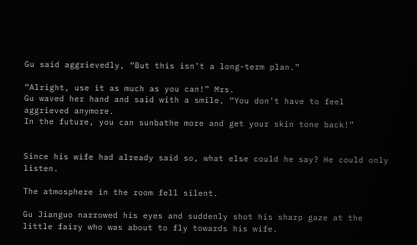Gu said aggrievedly, “But this isn’t a long-term plan.”

“Alright, use it as much as you can!” Mrs.
Gu waved her hand and said with a smile, “You don’t have to feel aggrieved anymore.
In the future, you can sunbathe more and get your skin tone back!”


Since his wife had already said so, what else could he say? He could only listen.

The atmosphere in the room fell silent.

Gu Jianguo narrowed his eyes and suddenly shot his sharp gaze at the little fairy who was about to fly towards his wife.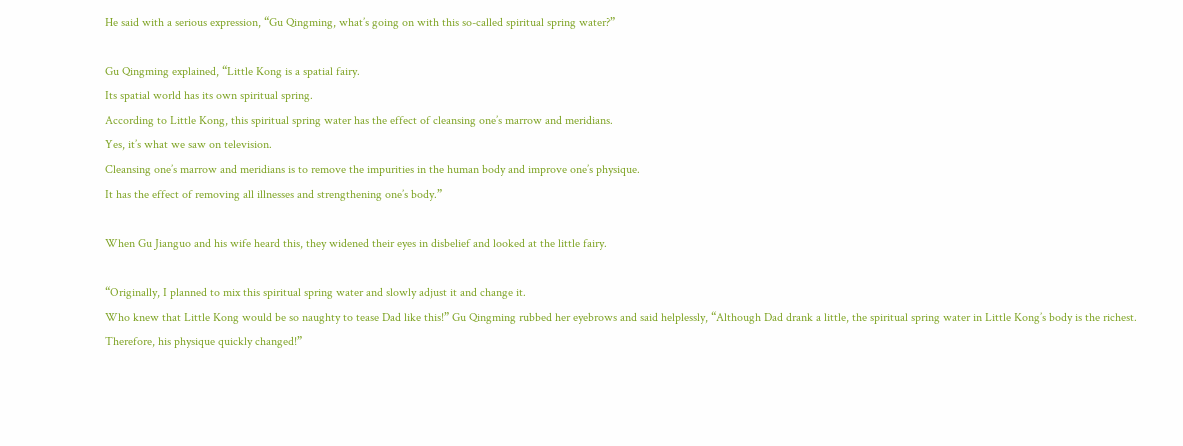He said with a serious expression, “Gu Qingming, what’s going on with this so-called spiritual spring water?”

Gu Qingming explained, “Little Kong is a spatial fairy.
Its spatial world has its own spiritual spring.
According to Little Kong, this spiritual spring water has the effect of cleansing one’s marrow and meridians.
Yes, it’s what we saw on television.
Cleansing one’s marrow and meridians is to remove the impurities in the human body and improve one’s physique.
It has the effect of removing all illnesses and strengthening one’s body.”

When Gu Jianguo and his wife heard this, they widened their eyes in disbelief and looked at the little fairy.

“Originally, I planned to mix this spiritual spring water and slowly adjust it and change it.
Who knew that Little Kong would be so naughty to tease Dad like this!” Gu Qingming rubbed her eyebrows and said helplessly, “Although Dad drank a little, the spiritual spring water in Little Kong’s body is the richest.
Therefore, his physique quickly changed!”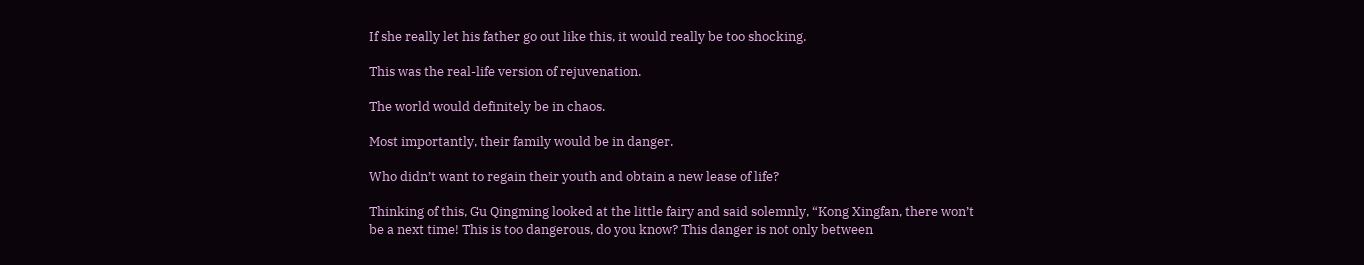If she really let his father go out like this, it would really be too shocking.

This was the real-life version of rejuvenation.

The world would definitely be in chaos.

Most importantly, their family would be in danger.

Who didn’t want to regain their youth and obtain a new lease of life?

Thinking of this, Gu Qingming looked at the little fairy and said solemnly, “Kong Xingfan, there won’t be a next time! This is too dangerous, do you know? This danger is not only between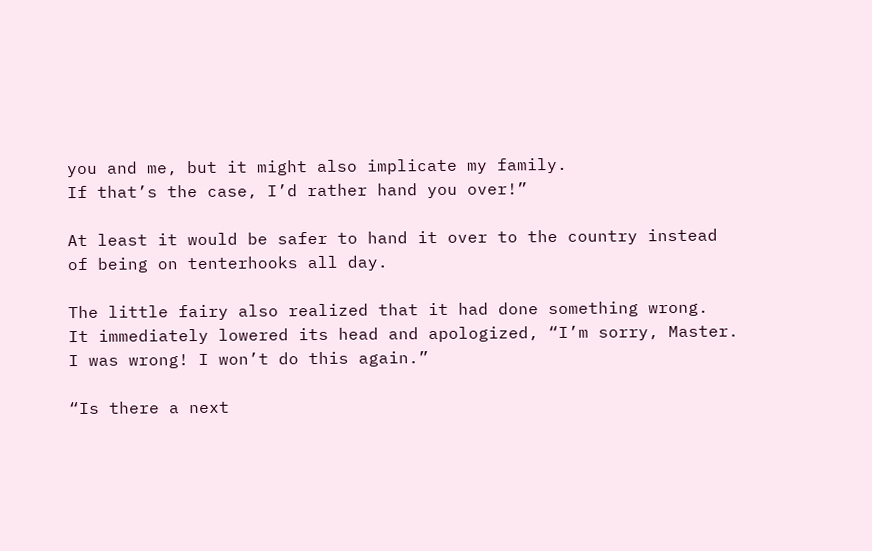you and me, but it might also implicate my family.
If that’s the case, I’d rather hand you over!”

At least it would be safer to hand it over to the country instead of being on tenterhooks all day.

The little fairy also realized that it had done something wrong.
It immediately lowered its head and apologized, “I’m sorry, Master.
I was wrong! I won’t do this again.”

“Is there a next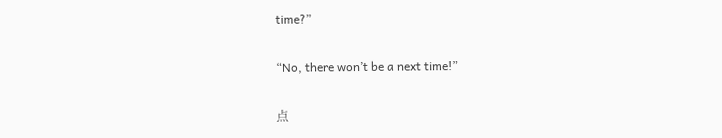time?”

“No, there won’t be a next time!”

点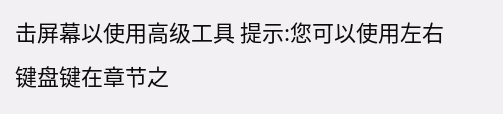击屏幕以使用高级工具 提示:您可以使用左右键盘键在章节之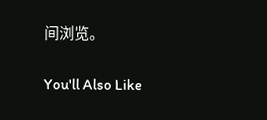间浏览。

You'll Also Like